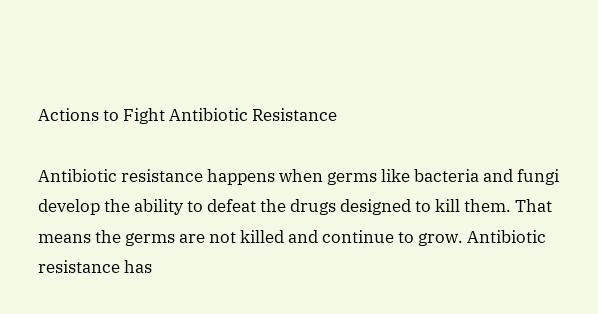Actions to Fight Antibiotic Resistance

Antibiotic resistance happens when germs like bacteria and fungi develop the ability to defeat the drugs designed to kill them. That means the germs are not killed and continue to grow. Antibiotic resistance has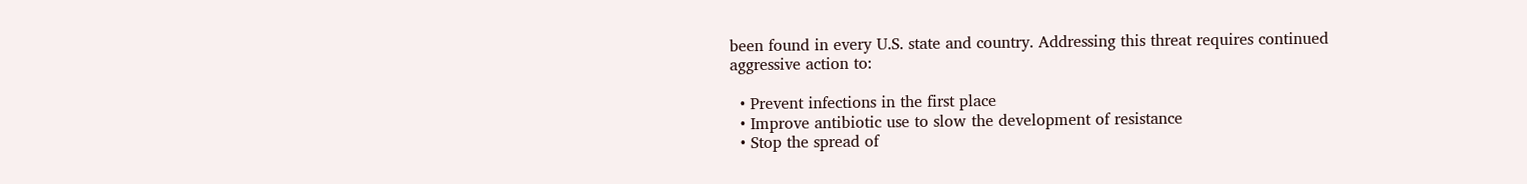been found in every U.S. state and country. Addressing this threat requires continued aggressive action to:

  • Prevent infections in the first place
  • Improve antibiotic use to slow the development of resistance
  • Stop the spread of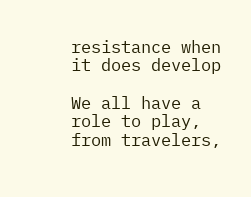resistance when it does develop

We all have a role to play, from travelers,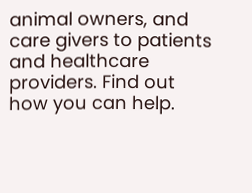animal owners, and care givers to patients and healthcare providers. Find out how you can help.